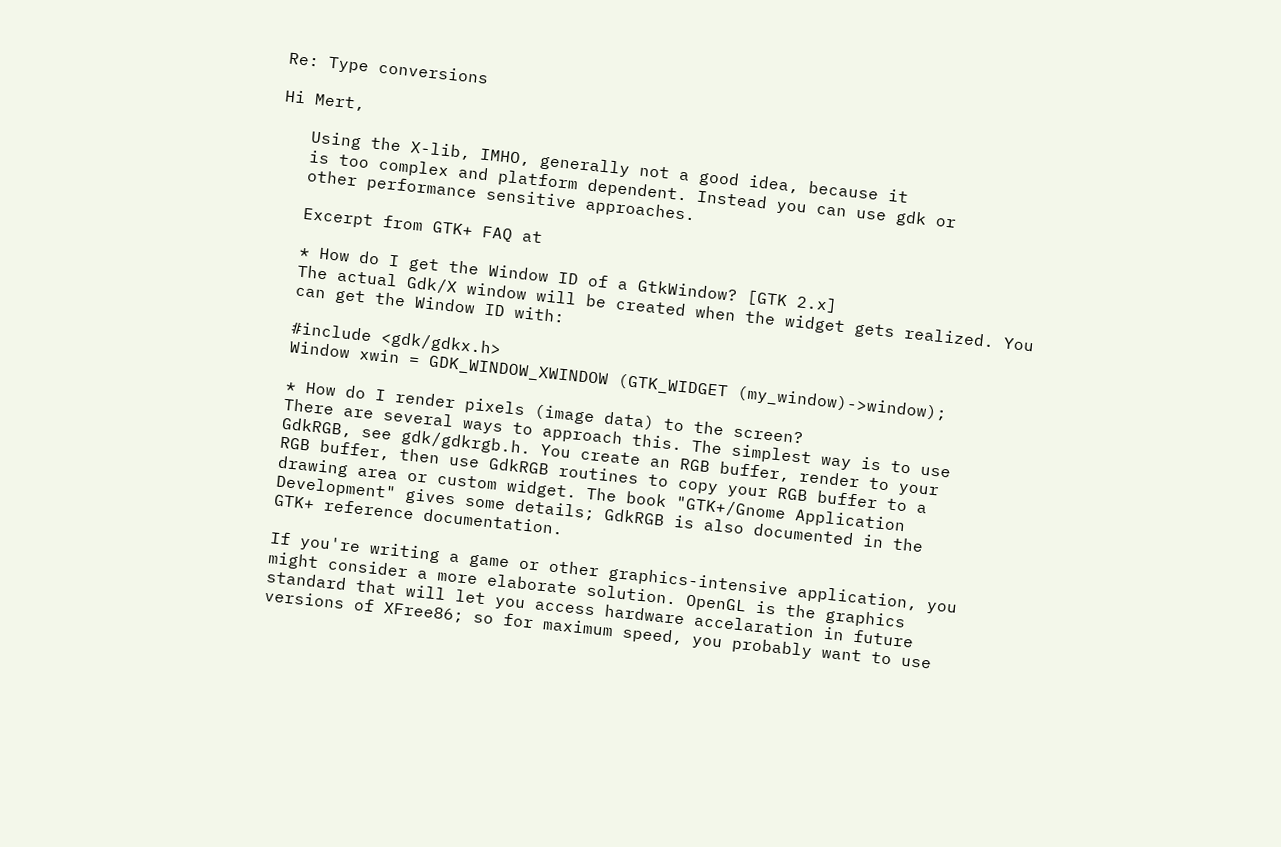Re: Type conversions

Hi Mert,

   Using the X-lib, IMHO, generally not a good idea, because it
   is too complex and platform dependent. Instead you can use gdk or
   other performance sensitive approaches.

   Excerpt from GTK+ FAQ at

   * How do I get the Window ID of a GtkWindow? [GTK 2.x]
   The actual Gdk/X window will be created when the widget gets realized. You
   can get the Window ID with:

   #include <gdk/gdkx.h>
   Window xwin = GDK_WINDOW_XWINDOW (GTK_WIDGET (my_window)->window);

   * How do I render pixels (image data) to the screen?
   There are several ways to approach this. The simplest way is to use
   GdkRGB, see gdk/gdkrgb.h. You create an RGB buffer, render to your
   RGB buffer, then use GdkRGB routines to copy your RGB buffer to a
   drawing area or custom widget. The book "GTK+/Gnome Application
   Development" gives some details; GdkRGB is also documented in the
   GTK+ reference documentation.

   If you're writing a game or other graphics-intensive application, you
   might consider a more elaborate solution. OpenGL is the graphics
   standard that will let you access hardware accelaration in future
   versions of XFree86; so for maximum speed, you probably want to use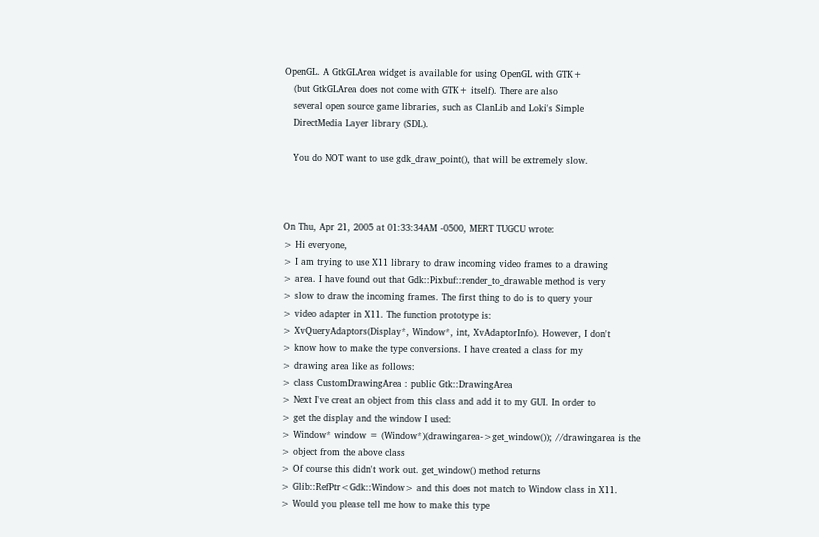OpenGL. A GtkGLArea widget is available for using OpenGL with GTK+
   (but GtkGLArea does not come with GTK+ itself). There are also
   several open source game libraries, such as ClanLib and Loki's Simple
   DirectMedia Layer library (SDL).

   You do NOT want to use gdk_draw_point(), that will be extremely slow.



On Thu, Apr 21, 2005 at 01:33:34AM -0500, MERT TUGCU wrote:
> Hi everyone,
> I am trying to use X11 library to draw incoming video frames to a drawing
> area. I have found out that Gdk::Pixbuf::render_to_drawable method is very
> slow to draw the incoming frames. The first thing to do is to query your
> video adapter in X11. The function prototype is:
> XvQueryAdaptors(Display*, Window*, int, XvAdaptorInfo). However, I don't
> know how to make the type conversions. I have created a class for my
> drawing area like as follows:
> class CustomDrawingArea : public Gtk::DrawingArea
> Next I've creat an object from this class and add it to my GUI. In order to
> get the display and the window I used:
> Window* window = (Window*)(drawingarea->get_window()); //drawingarea is the
> object from the above class
> Of course this didn't work out. get_window() method returns
> Glib::RefPtr<Gdk::Window> and this does not match to Window class in X11.
> Would you please tell me how to make this type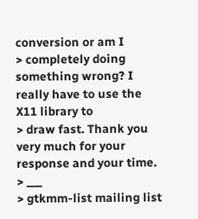conversion or am I
> completely doing something wrong? I really have to use the X11 library to
> draw fast. Thank you very much for your response and your time.
> ___
> gtkmm-list mailing list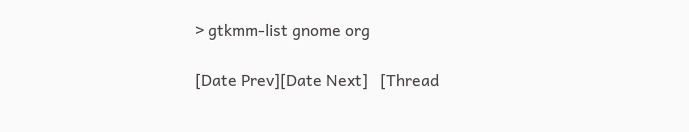> gtkmm-list gnome org

[Date Prev][Date Next]   [Thread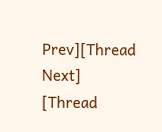Prev][Thread Next]   [Thread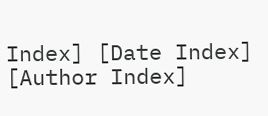Index] [Date Index] [Author Index]